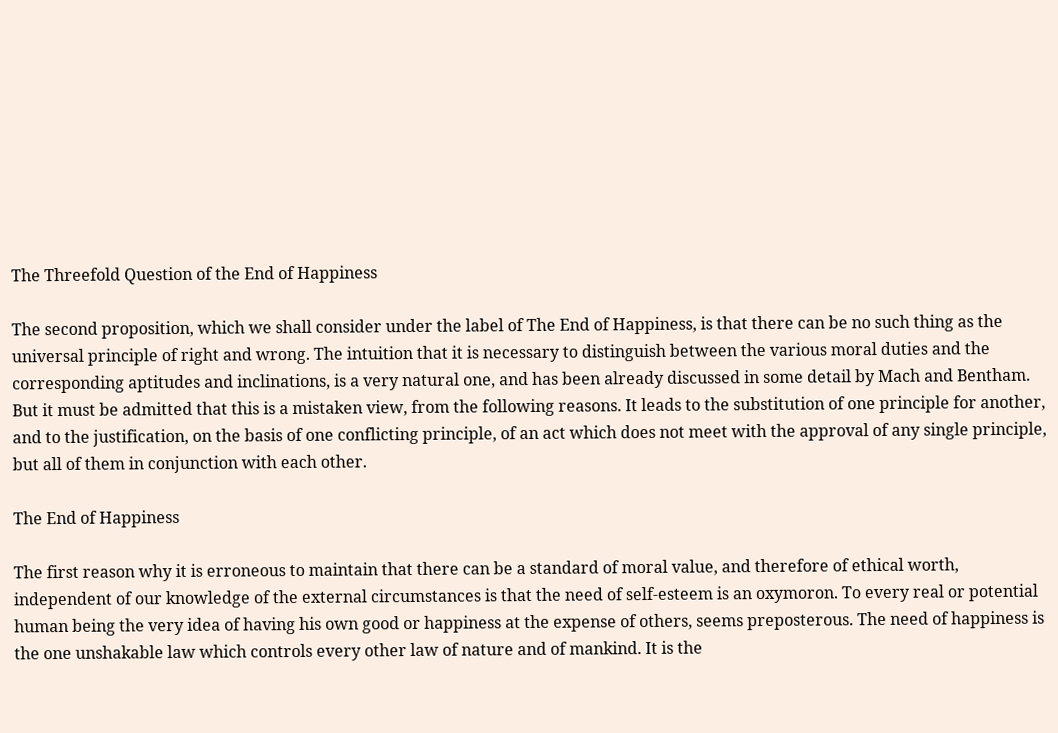The Threefold Question of the End of Happiness

The second proposition, which we shall consider under the label of The End of Happiness, is that there can be no such thing as the universal principle of right and wrong. The intuition that it is necessary to distinguish between the various moral duties and the corresponding aptitudes and inclinations, is a very natural one, and has been already discussed in some detail by Mach and Bentham. But it must be admitted that this is a mistaken view, from the following reasons. It leads to the substitution of one principle for another, and to the justification, on the basis of one conflicting principle, of an act which does not meet with the approval of any single principle, but all of them in conjunction with each other.

The End of Happiness

The first reason why it is erroneous to maintain that there can be a standard of moral value, and therefore of ethical worth, independent of our knowledge of the external circumstances is that the need of self-esteem is an oxymoron. To every real or potential human being the very idea of having his own good or happiness at the expense of others, seems preposterous. The need of happiness is the one unshakable law which controls every other law of nature and of mankind. It is the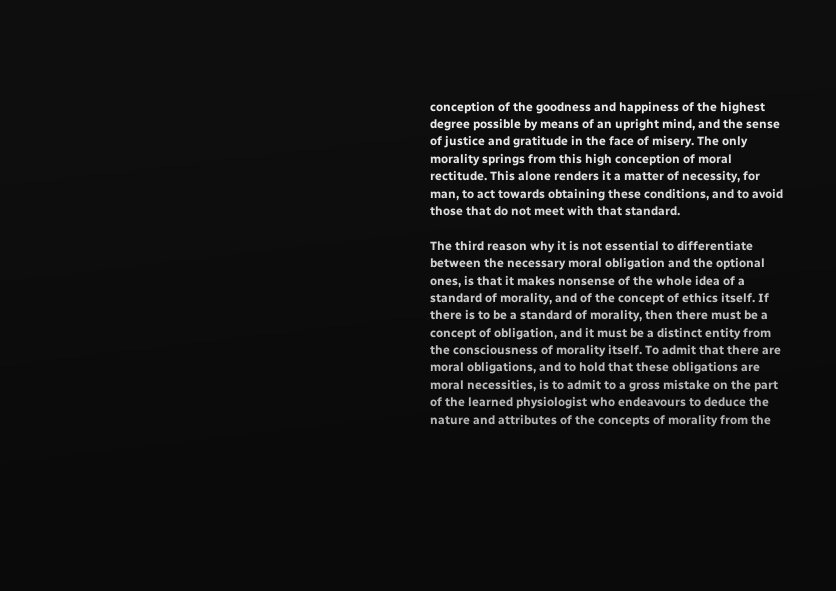conception of the goodness and happiness of the highest degree possible by means of an upright mind, and the sense of justice and gratitude in the face of misery. The only morality springs from this high conception of moral rectitude. This alone renders it a matter of necessity, for man, to act towards obtaining these conditions, and to avoid those that do not meet with that standard.

The third reason why it is not essential to differentiate between the necessary moral obligation and the optional ones, is that it makes nonsense of the whole idea of a standard of morality, and of the concept of ethics itself. If there is to be a standard of morality, then there must be a concept of obligation, and it must be a distinct entity from the consciousness of morality itself. To admit that there are moral obligations, and to hold that these obligations are moral necessities, is to admit to a gross mistake on the part of the learned physiologist who endeavours to deduce the nature and attributes of the concepts of morality from the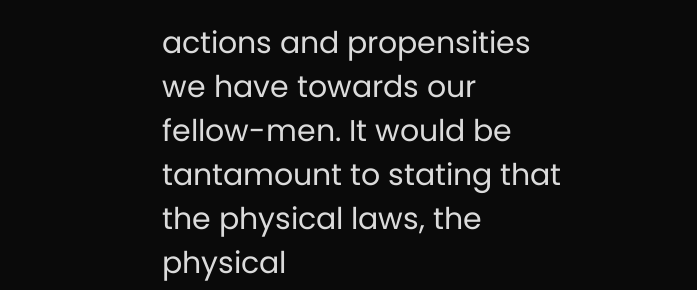actions and propensities we have towards our fellow-men. It would be tantamount to stating that the physical laws, the physical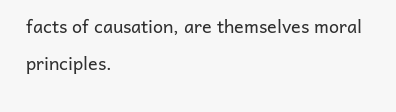facts of causation, are themselves moral principles.